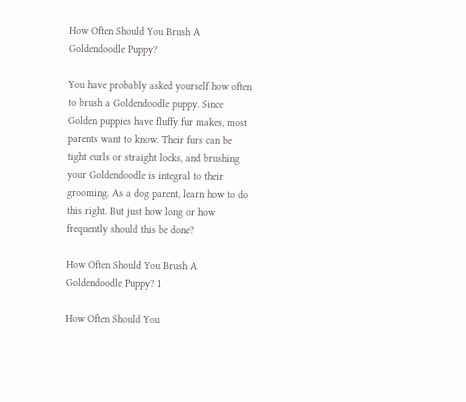How Often Should You Brush A Goldendoodle Puppy?

You have probably asked yourself how often to brush a Goldendoodle puppy. Since Golden puppies have fluffy fur makes, most parents want to know. Their furs can be tight curls or straight locks, and brushing your Goldendoodle is integral to their grooming. As a dog parent, learn how to do this right. But just how long or how frequently should this be done?

How Often Should You Brush A Goldendoodle Puppy? 1

How Often Should You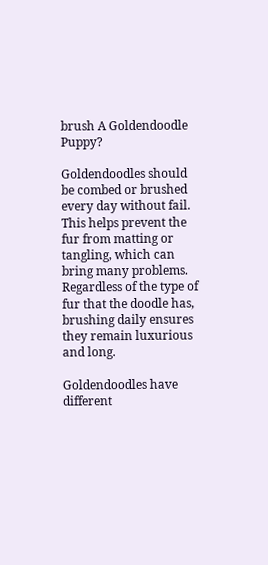brush A Goldendoodle Puppy?

Goldendoodles should be combed or brushed every day without fail. This helps prevent the fur from matting or tangling, which can bring many problems. Regardless of the type of fur that the doodle has, brushing daily ensures they remain luxurious and long.

Goldendoodles have different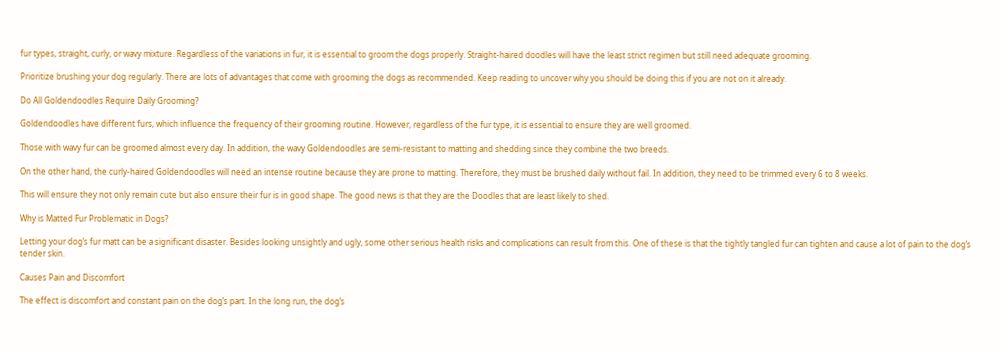fur types, straight, curly, or wavy mixture. Regardless of the variations in fur, it is essential to groom the dogs properly. Straight-haired doodles will have the least strict regimen but still need adequate grooming.

Prioritize brushing your dog regularly. There are lots of advantages that come with grooming the dogs as recommended. Keep reading to uncover why you should be doing this if you are not on it already.

Do All Goldendoodles Require Daily Grooming?

Goldendoodles have different furs, which influence the frequency of their grooming routine. However, regardless of the fur type, it is essential to ensure they are well groomed.

Those with wavy fur can be groomed almost every day. In addition, the wavy Goldendoodles are semi-resistant to matting and shedding since they combine the two breeds.

On the other hand, the curly-haired Goldendoodles will need an intense routine because they are prone to matting. Therefore, they must be brushed daily without fail. In addition, they need to be trimmed every 6 to 8 weeks.

This will ensure they not only remain cute but also ensure their fur is in good shape. The good news is that they are the Doodles that are least likely to shed.

Why is Matted Fur Problematic in Dogs?

Letting your dog’s fur matt can be a significant disaster. Besides looking unsightly and ugly, some other serious health risks and complications can result from this. One of these is that the tightly tangled fur can tighten and cause a lot of pain to the dog’s tender skin.

Causes Pain and Discomfort

The effect is discomfort and constant pain on the dog’s part. In the long run, the dog’s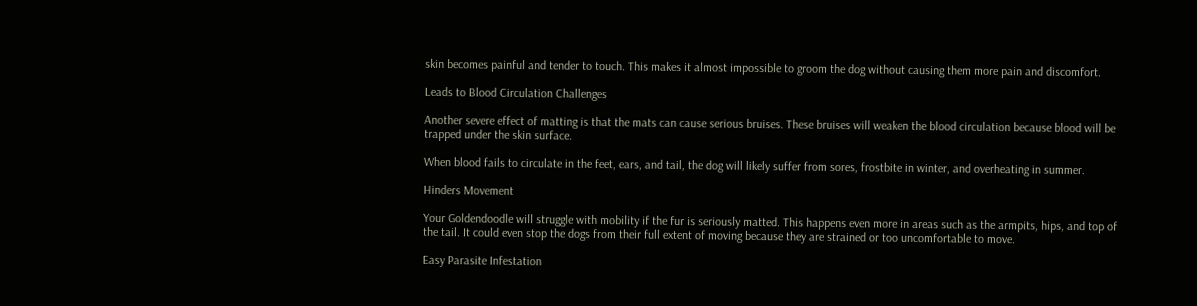skin becomes painful and tender to touch. This makes it almost impossible to groom the dog without causing them more pain and discomfort.

Leads to Blood Circulation Challenges

Another severe effect of matting is that the mats can cause serious bruises. These bruises will weaken the blood circulation because blood will be trapped under the skin surface.

When blood fails to circulate in the feet, ears, and tail, the dog will likely suffer from sores, frostbite in winter, and overheating in summer.

Hinders Movement

Your Goldendoodle will struggle with mobility if the fur is seriously matted. This happens even more in areas such as the armpits, hips, and top of the tail. It could even stop the dogs from their full extent of moving because they are strained or too uncomfortable to move.

Easy Parasite Infestation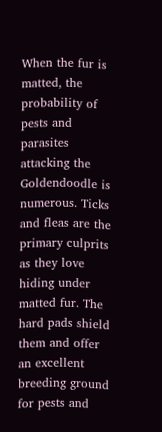When the fur is matted, the probability of pests and parasites attacking the Goldendoodle is numerous. Ticks and fleas are the primary culprits as they love hiding under matted fur. The hard pads shield them and offer an excellent breeding ground for pests and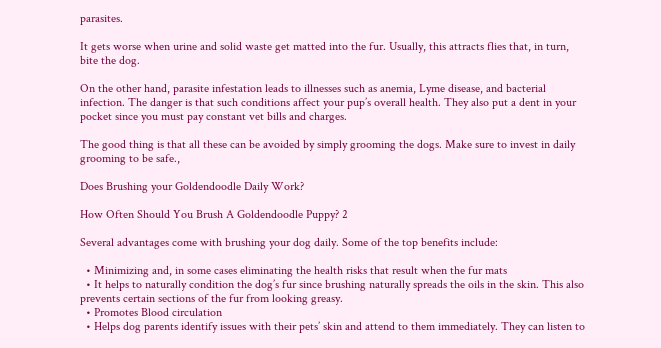parasites.

It gets worse when urine and solid waste get matted into the fur. Usually, this attracts flies that, in turn, bite the dog.

On the other hand, parasite infestation leads to illnesses such as anemia, Lyme disease, and bacterial infection. The danger is that such conditions affect your pup’s overall health. They also put a dent in your pocket since you must pay constant vet bills and charges.

The good thing is that all these can be avoided by simply grooming the dogs. Make sure to invest in daily grooming to be safe.,

Does Brushing your Goldendoodle Daily Work?

How Often Should You Brush A Goldendoodle Puppy? 2

Several advantages come with brushing your dog daily. Some of the top benefits include:

  • Minimizing and, in some cases eliminating the health risks that result when the fur mats
  • It helps to naturally condition the dog’s fur since brushing naturally spreads the oils in the skin. This also prevents certain sections of the fur from looking greasy.
  • Promotes Blood circulation
  • Helps dog parents identify issues with their pets’ skin and attend to them immediately. They can listen to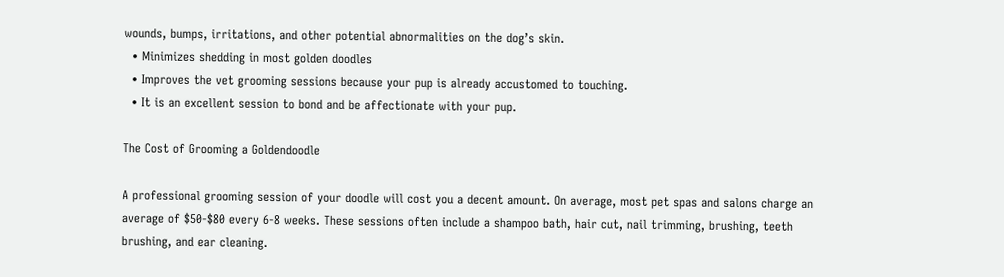wounds, bumps, irritations, and other potential abnormalities on the dog’s skin.
  • Minimizes shedding in most golden doodles
  • Improves the vet grooming sessions because your pup is already accustomed to touching.
  • It is an excellent session to bond and be affectionate with your pup.

The Cost of Grooming a Goldendoodle

A professional grooming session of your doodle will cost you a decent amount. On average, most pet spas and salons charge an average of $50-$80 every 6-8 weeks. These sessions often include a shampoo bath, hair cut, nail trimming, brushing, teeth brushing, and ear cleaning.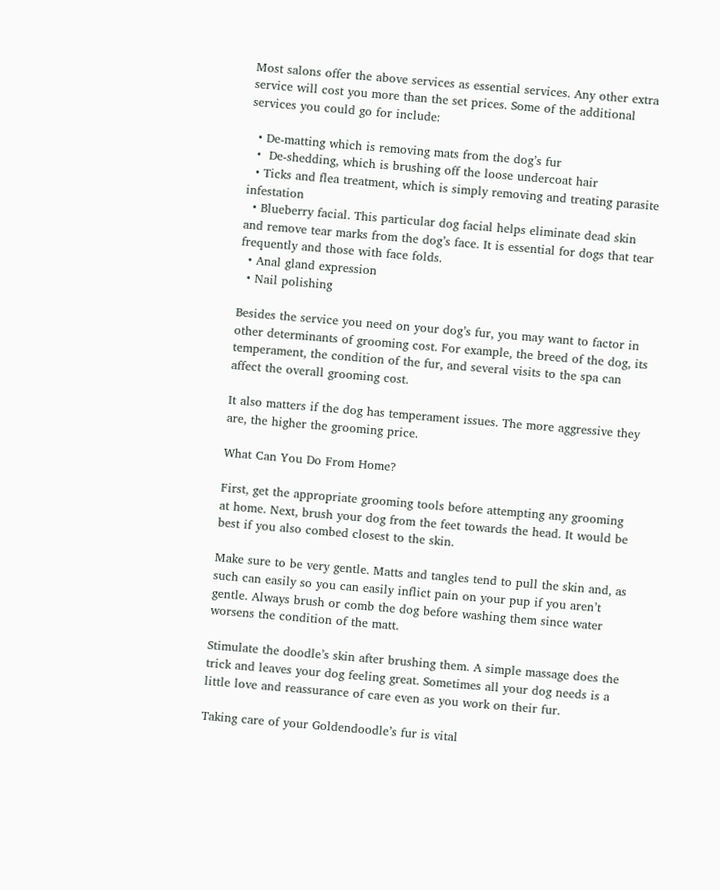Most salons offer the above services as essential services. Any other extra service will cost you more than the set prices. Some of the additional services you could go for include:

  • De-matting which is removing mats from the dog’s fur
  •  De-shedding, which is brushing off the loose undercoat hair
  • Ticks and flea treatment, which is simply removing and treating parasite infestation
  • Blueberry facial. This particular dog facial helps eliminate dead skin and remove tear marks from the dog’s face. It is essential for dogs that tear frequently and those with face folds.
  • Anal gland expression
  • Nail polishing

Besides the service you need on your dog’s fur, you may want to factor in other determinants of grooming cost. For example, the breed of the dog, its temperament, the condition of the fur, and several visits to the spa can affect the overall grooming cost.

It also matters if the dog has temperament issues. The more aggressive they are, the higher the grooming price.

What Can You Do From Home?

First, get the appropriate grooming tools before attempting any grooming at home. Next, brush your dog from the feet towards the head. It would be best if you also combed closest to the skin.

Make sure to be very gentle. Matts and tangles tend to pull the skin and, as such can easily so you can easily inflict pain on your pup if you aren’t gentle. Always brush or comb the dog before washing them since water worsens the condition of the matt.

Stimulate the doodle’s skin after brushing them. A simple massage does the trick and leaves your dog feeling great. Sometimes all your dog needs is a little love and reassurance of care even as you work on their fur.

Taking care of your Goldendoodle’s fur is vital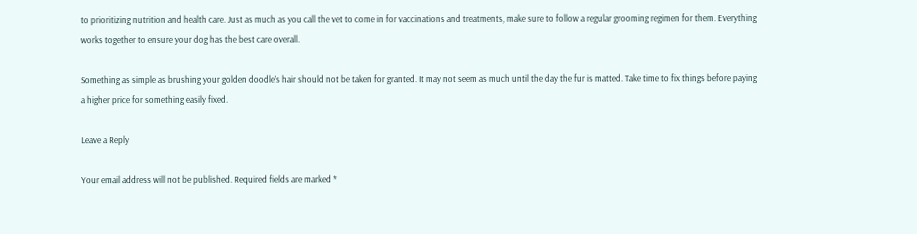to prioritizing nutrition and health care. Just as much as you call the vet to come in for vaccinations and treatments, make sure to follow a regular grooming regimen for them. Everything works together to ensure your dog has the best care overall.

Something as simple as brushing your golden doodle’s hair should not be taken for granted. It may not seem as much until the day the fur is matted. Take time to fix things before paying a higher price for something easily fixed.

Leave a Reply

Your email address will not be published. Required fields are marked *